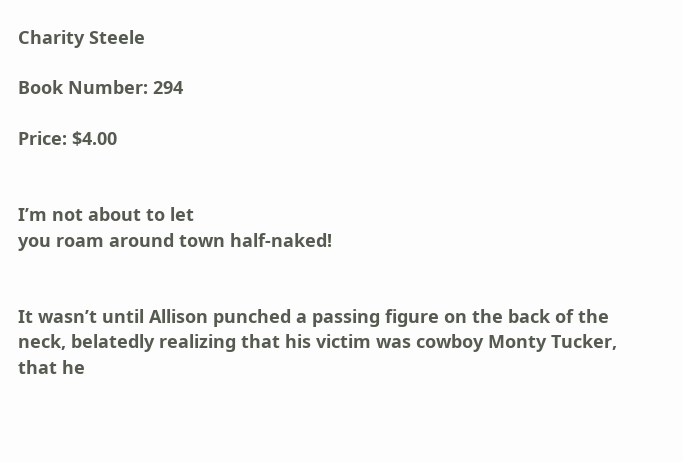Charity Steele

Book Number: 294

Price: $4.00


I’m not about to let
you roam around town half-naked!


It wasn’t until Allison punched a passing figure on the back of the neck, belatedly realizing that his victim was cowboy Monty Tucker, that he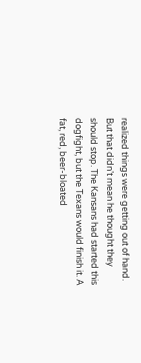realized things were getting out of hand. But that didn’t mean he thought they should stop. The Kansans had started this dogfight, but the Texans would finish it. A fat, red, beer-bloated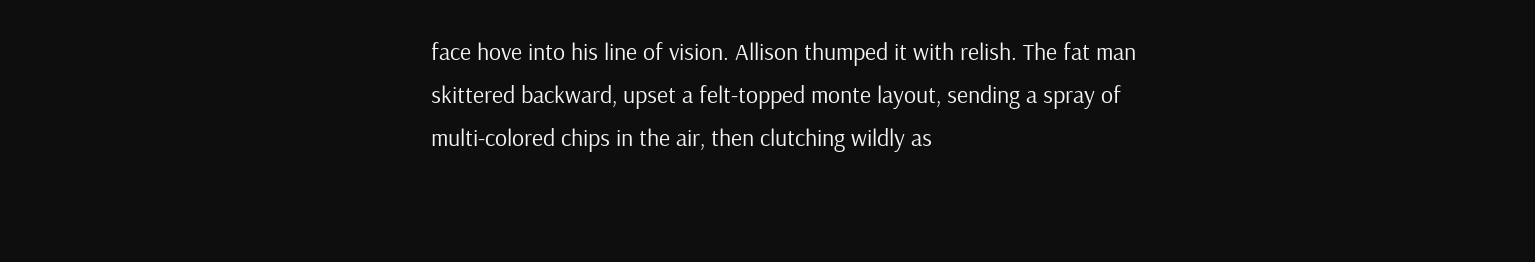face hove into his line of vision. Allison thumped it with relish. The fat man skittered backward, upset a felt-topped monte layout, sending a spray of multi-colored chips in the air, then clutching wildly as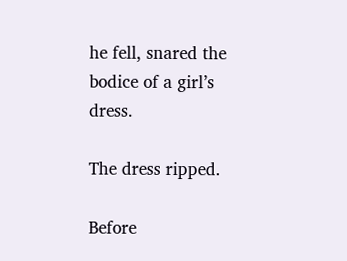he fell, snared the bodice of a girl’s dress.

The dress ripped.

Before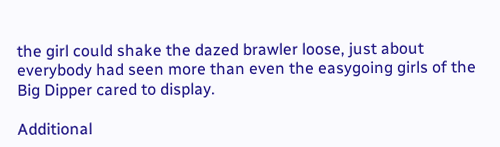the girl could shake the dazed brawler loose, just about everybody had seen more than even the easygoing girls of the Big Dipper cared to display.

Additional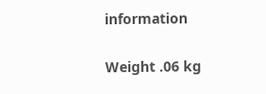information

Weight .06 kg